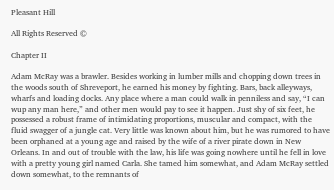Pleasant Hill

All Rights Reserved ©

Chapter II

Adam McRay was a brawler. Besides working in lumber mills and chopping down trees in the woods south of Shreveport, he earned his money by fighting. Bars, back alleyways, wharfs and loading docks. Any place where a man could walk in penniless and say, “I can wup any man here,” and other men would pay to see it happen. Just shy of six feet, he possessed a robust frame of intimidating proportions, muscular and compact, with the fluid swagger of a jungle cat. Very little was known about him, but he was rumored to have been orphaned at a young age and raised by the wife of a river pirate down in New Orleans. In and out of trouble with the law, his life was going nowhere until he fell in love with a pretty young girl named Carla. She tamed him somewhat, and Adam McRay settled down somewhat, to the remnants of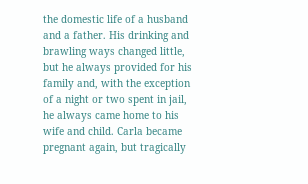the domestic life of a husband and a father. His drinking and brawling ways changed little, but he always provided for his family and, with the exception of a night or two spent in jail, he always came home to his wife and child. Carla became pregnant again, but tragically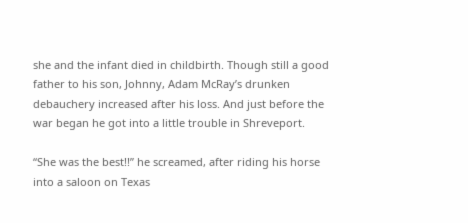she and the infant died in childbirth. Though still a good father to his son, Johnny, Adam McRay’s drunken debauchery increased after his loss. And just before the war began he got into a little trouble in Shreveport.

“She was the best!!” he screamed, after riding his horse into a saloon on Texas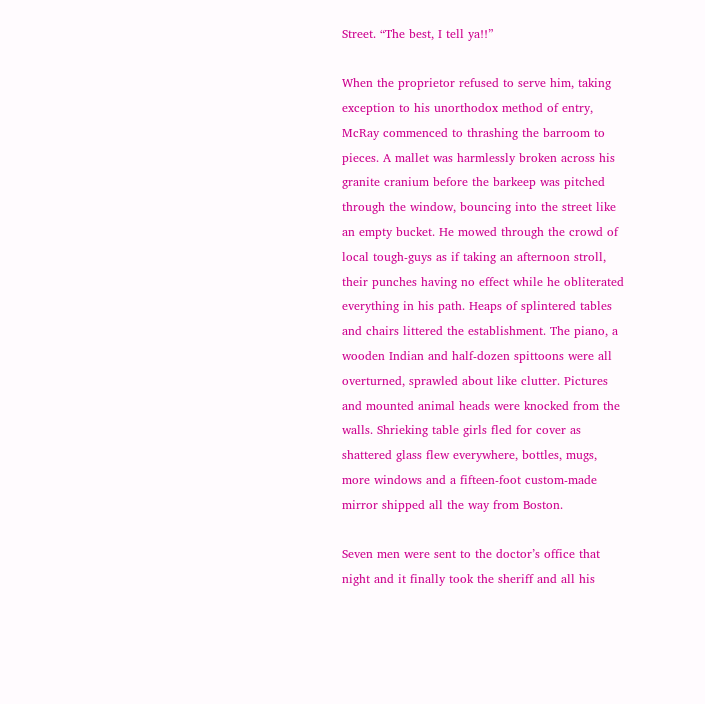Street. “The best, I tell ya!!”

When the proprietor refused to serve him, taking exception to his unorthodox method of entry, McRay commenced to thrashing the barroom to pieces. A mallet was harmlessly broken across his granite cranium before the barkeep was pitched through the window, bouncing into the street like an empty bucket. He mowed through the crowd of local tough-guys as if taking an afternoon stroll, their punches having no effect while he obliterated everything in his path. Heaps of splintered tables and chairs littered the establishment. The piano, a wooden Indian and half-dozen spittoons were all overturned, sprawled about like clutter. Pictures and mounted animal heads were knocked from the walls. Shrieking table girls fled for cover as shattered glass flew everywhere, bottles, mugs, more windows and a fifteen-foot custom-made mirror shipped all the way from Boston.

Seven men were sent to the doctor’s office that night and it finally took the sheriff and all his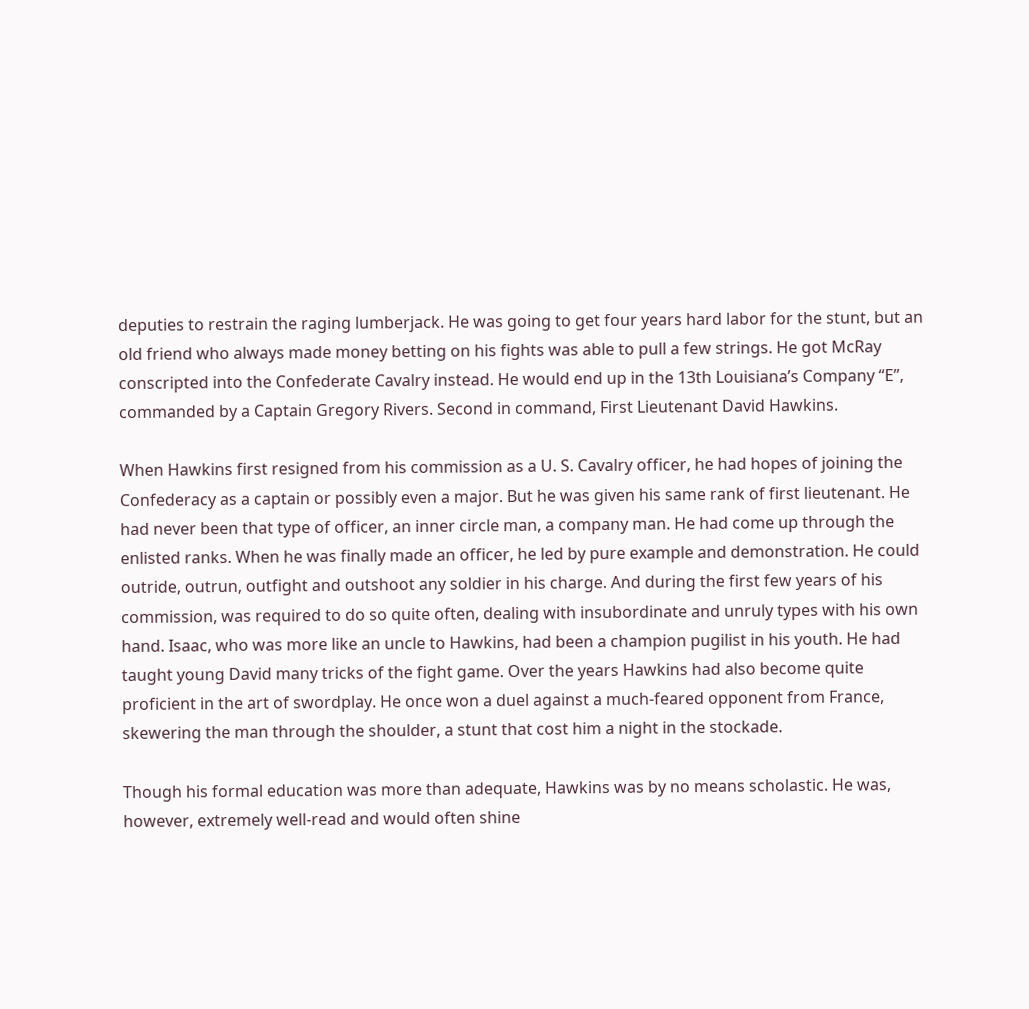deputies to restrain the raging lumberjack. He was going to get four years hard labor for the stunt, but an old friend who always made money betting on his fights was able to pull a few strings. He got McRay conscripted into the Confederate Cavalry instead. He would end up in the 13th Louisiana’s Company “E”, commanded by a Captain Gregory Rivers. Second in command, First Lieutenant David Hawkins.

When Hawkins first resigned from his commission as a U. S. Cavalry officer, he had hopes of joining the Confederacy as a captain or possibly even a major. But he was given his same rank of first lieutenant. He had never been that type of officer, an inner circle man, a company man. He had come up through the enlisted ranks. When he was finally made an officer, he led by pure example and demonstration. He could outride, outrun, outfight and outshoot any soldier in his charge. And during the first few years of his commission, was required to do so quite often, dealing with insubordinate and unruly types with his own hand. Isaac, who was more like an uncle to Hawkins, had been a champion pugilist in his youth. He had taught young David many tricks of the fight game. Over the years Hawkins had also become quite proficient in the art of swordplay. He once won a duel against a much-feared opponent from France, skewering the man through the shoulder, a stunt that cost him a night in the stockade.

Though his formal education was more than adequate, Hawkins was by no means scholastic. He was, however, extremely well-read and would often shine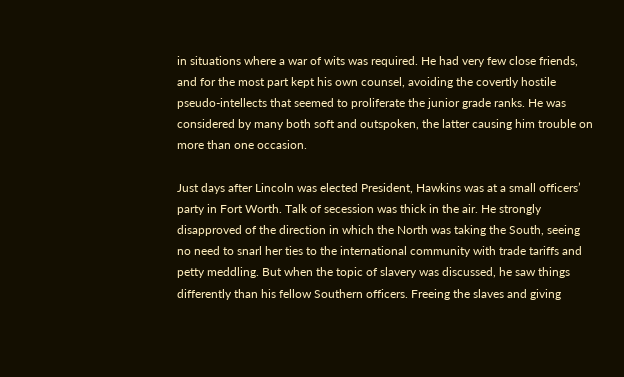in situations where a war of wits was required. He had very few close friends, and for the most part kept his own counsel, avoiding the covertly hostile pseudo-intellects that seemed to proliferate the junior grade ranks. He was considered by many both soft and outspoken, the latter causing him trouble on more than one occasion.

Just days after Lincoln was elected President, Hawkins was at a small officers’ party in Fort Worth. Talk of secession was thick in the air. He strongly disapproved of the direction in which the North was taking the South, seeing no need to snarl her ties to the international community with trade tariffs and petty meddling. But when the topic of slavery was discussed, he saw things differently than his fellow Southern officers. Freeing the slaves and giving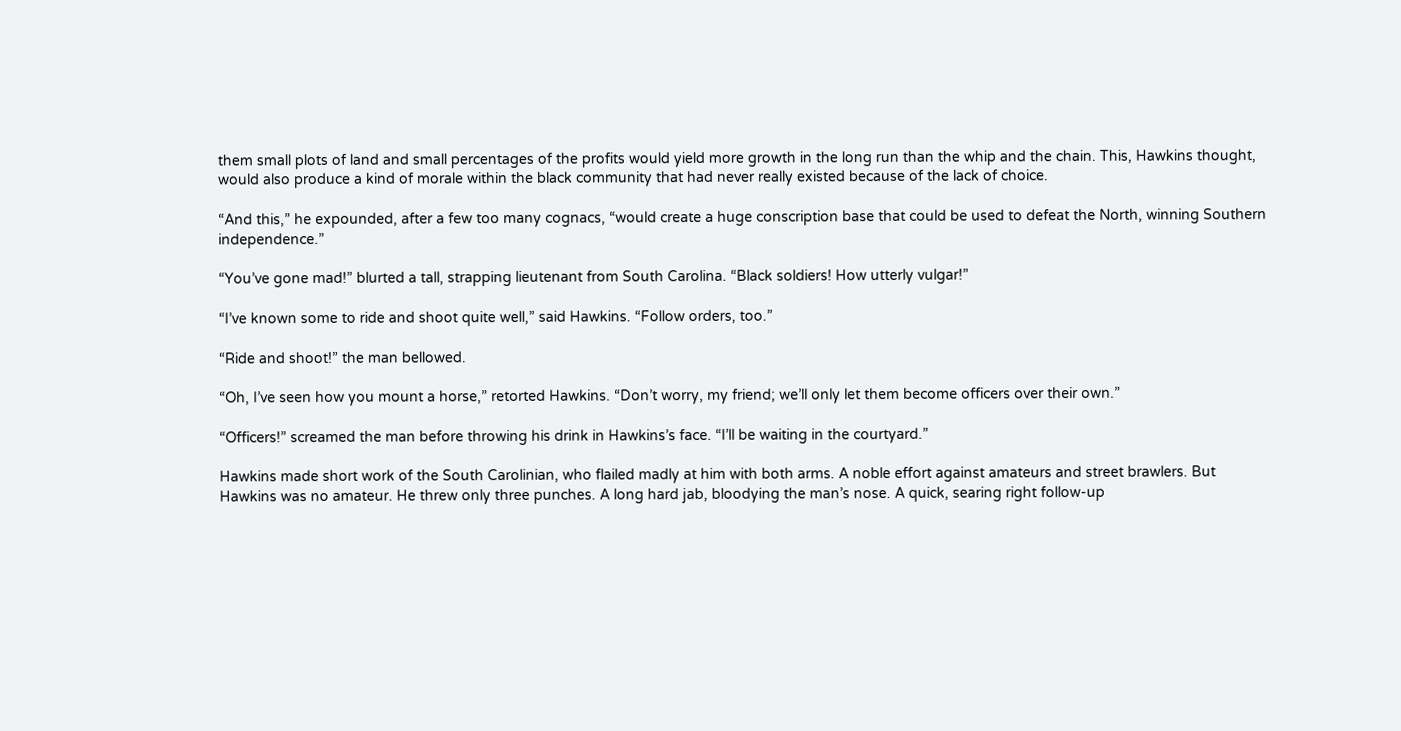them small plots of land and small percentages of the profits would yield more growth in the long run than the whip and the chain. This, Hawkins thought, would also produce a kind of morale within the black community that had never really existed because of the lack of choice.

“And this,” he expounded, after a few too many cognacs, “would create a huge conscription base that could be used to defeat the North, winning Southern independence.”

“You’ve gone mad!” blurted a tall, strapping lieutenant from South Carolina. “Black soldiers! How utterly vulgar!”

“I’ve known some to ride and shoot quite well,” said Hawkins. “Follow orders, too.”

“Ride and shoot!” the man bellowed.

“Oh, I’ve seen how you mount a horse,” retorted Hawkins. “Don’t worry, my friend; we’ll only let them become officers over their own.”

“Officers!” screamed the man before throwing his drink in Hawkins’s face. “I’ll be waiting in the courtyard.”

Hawkins made short work of the South Carolinian, who flailed madly at him with both arms. A noble effort against amateurs and street brawlers. But Hawkins was no amateur. He threw only three punches. A long hard jab, bloodying the man’s nose. A quick, searing right follow-up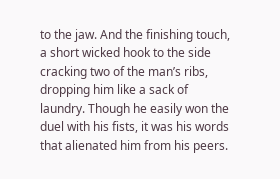to the jaw. And the finishing touch, a short wicked hook to the side cracking two of the man’s ribs, dropping him like a sack of laundry. Though he easily won the duel with his fists, it was his words that alienated him from his peers.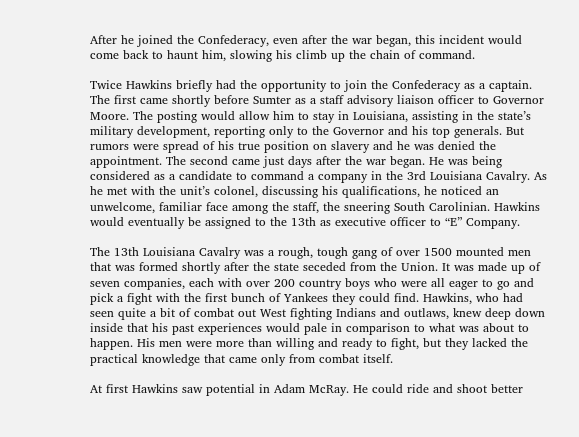After he joined the Confederacy, even after the war began, this incident would come back to haunt him, slowing his climb up the chain of command.

Twice Hawkins briefly had the opportunity to join the Confederacy as a captain. The first came shortly before Sumter as a staff advisory liaison officer to Governor Moore. The posting would allow him to stay in Louisiana, assisting in the state’s military development, reporting only to the Governor and his top generals. But rumors were spread of his true position on slavery and he was denied the appointment. The second came just days after the war began. He was being considered as a candidate to command a company in the 3rd Louisiana Cavalry. As he met with the unit’s colonel, discussing his qualifications, he noticed an unwelcome, familiar face among the staff, the sneering South Carolinian. Hawkins would eventually be assigned to the 13th as executive officer to “E” Company.

The 13th Louisiana Cavalry was a rough, tough gang of over 1500 mounted men that was formed shortly after the state seceded from the Union. It was made up of seven companies, each with over 200 country boys who were all eager to go and pick a fight with the first bunch of Yankees they could find. Hawkins, who had seen quite a bit of combat out West fighting Indians and outlaws, knew deep down inside that his past experiences would pale in comparison to what was about to happen. His men were more than willing and ready to fight, but they lacked the practical knowledge that came only from combat itself.

At first Hawkins saw potential in Adam McRay. He could ride and shoot better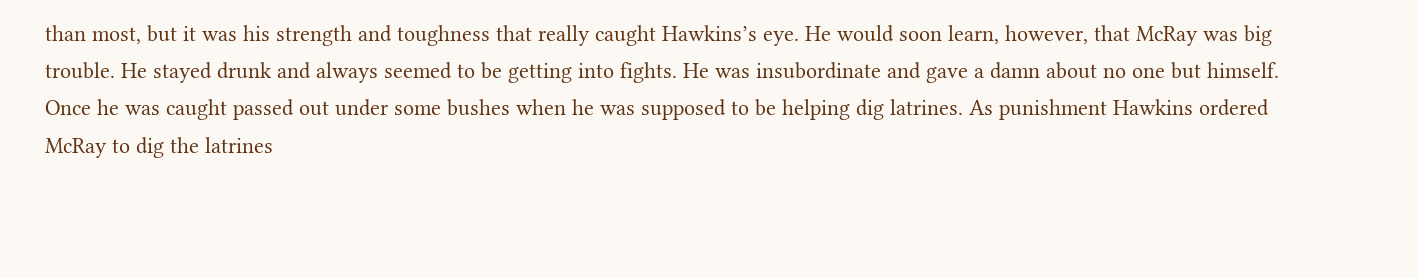than most, but it was his strength and toughness that really caught Hawkins’s eye. He would soon learn, however, that McRay was big trouble. He stayed drunk and always seemed to be getting into fights. He was insubordinate and gave a damn about no one but himself. Once he was caught passed out under some bushes when he was supposed to be helping dig latrines. As punishment Hawkins ordered McRay to dig the latrines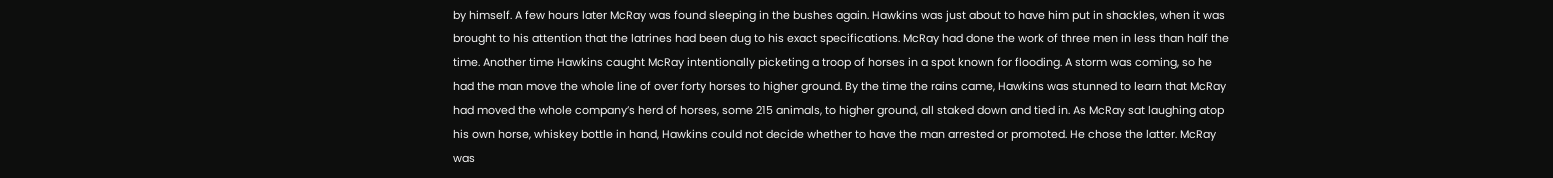by himself. A few hours later McRay was found sleeping in the bushes again. Hawkins was just about to have him put in shackles, when it was brought to his attention that the latrines had been dug to his exact specifications. McRay had done the work of three men in less than half the time. Another time Hawkins caught McRay intentionally picketing a troop of horses in a spot known for flooding. A storm was coming, so he had the man move the whole line of over forty horses to higher ground. By the time the rains came, Hawkins was stunned to learn that McRay had moved the whole company’s herd of horses, some 215 animals, to higher ground, all staked down and tied in. As McRay sat laughing atop his own horse, whiskey bottle in hand, Hawkins could not decide whether to have the man arrested or promoted. He chose the latter. McRay was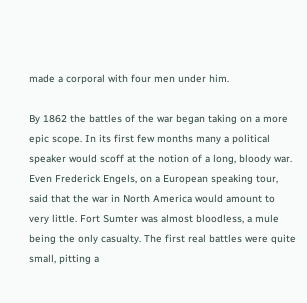made a corporal with four men under him.

By 1862 the battles of the war began taking on a more epic scope. In its first few months many a political speaker would scoff at the notion of a long, bloody war. Even Frederick Engels, on a European speaking tour, said that the war in North America would amount to very little. Fort Sumter was almost bloodless, a mule being the only casualty. The first real battles were quite small, pitting a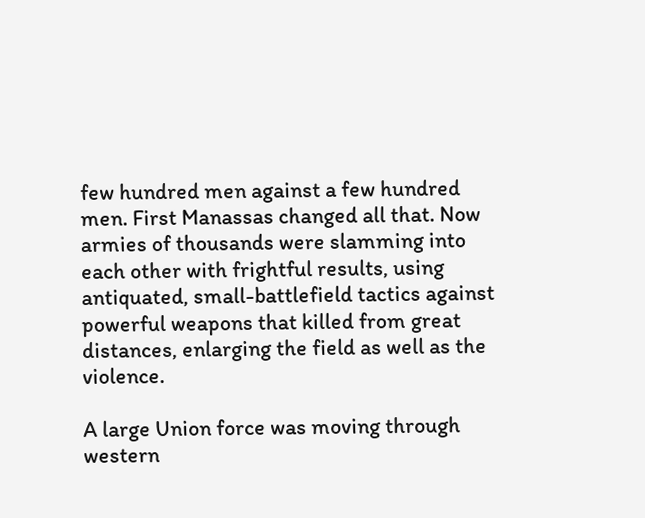few hundred men against a few hundred men. First Manassas changed all that. Now armies of thousands were slamming into each other with frightful results, using antiquated, small-battlefield tactics against powerful weapons that killed from great distances, enlarging the field as well as the violence.

A large Union force was moving through western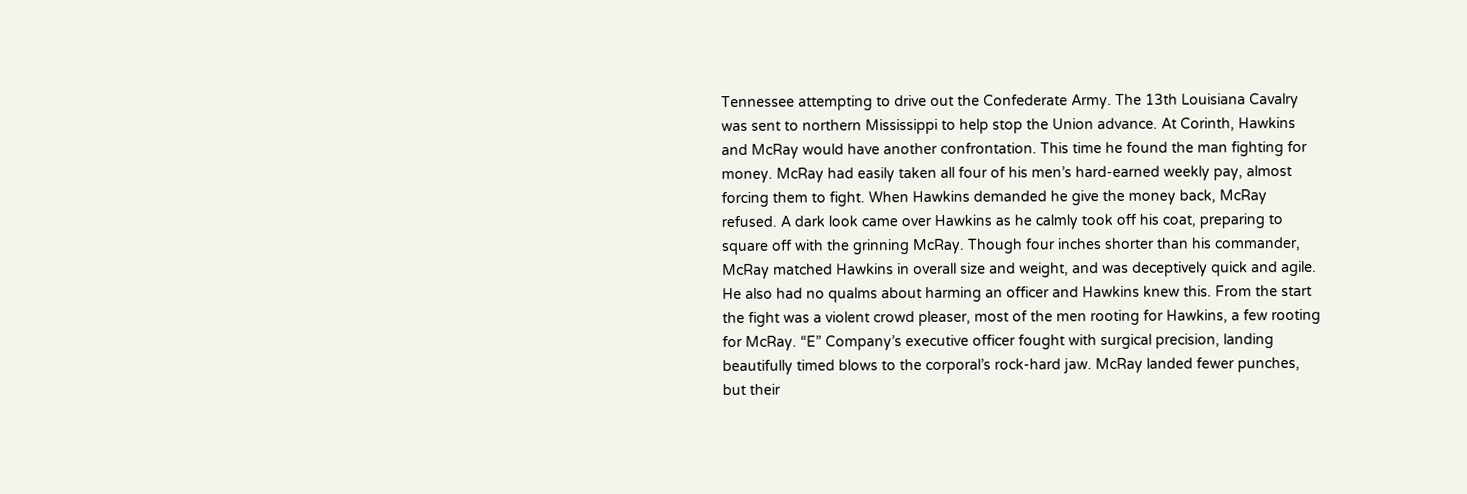Tennessee attempting to drive out the Confederate Army. The 13th Louisiana Cavalry was sent to northern Mississippi to help stop the Union advance. At Corinth, Hawkins and McRay would have another confrontation. This time he found the man fighting for money. McRay had easily taken all four of his men’s hard-earned weekly pay, almost forcing them to fight. When Hawkins demanded he give the money back, McRay refused. A dark look came over Hawkins as he calmly took off his coat, preparing to square off with the grinning McRay. Though four inches shorter than his commander, McRay matched Hawkins in overall size and weight, and was deceptively quick and agile. He also had no qualms about harming an officer and Hawkins knew this. From the start the fight was a violent crowd pleaser, most of the men rooting for Hawkins, a few rooting for McRay. “E” Company’s executive officer fought with surgical precision, landing beautifully timed blows to the corporal’s rock-hard jaw. McRay landed fewer punches, but their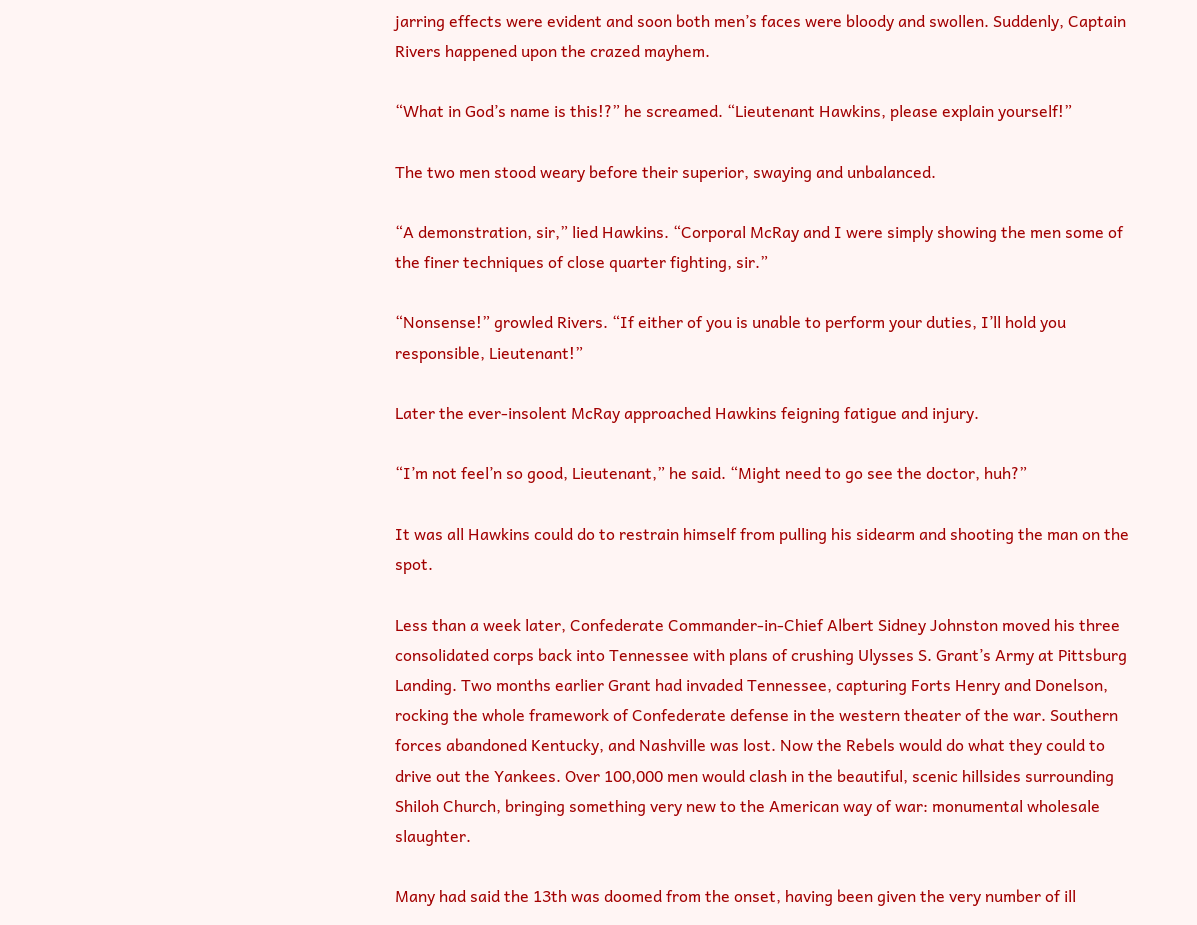jarring effects were evident and soon both men’s faces were bloody and swollen. Suddenly, Captain Rivers happened upon the crazed mayhem.

“What in God’s name is this!?” he screamed. “Lieutenant Hawkins, please explain yourself!”

The two men stood weary before their superior, swaying and unbalanced.

“A demonstration, sir,” lied Hawkins. “Corporal McRay and I were simply showing the men some of the finer techniques of close quarter fighting, sir.”

“Nonsense!” growled Rivers. “If either of you is unable to perform your duties, I’ll hold you responsible, Lieutenant!”

Later the ever-insolent McRay approached Hawkins feigning fatigue and injury.

“I’m not feel’n so good, Lieutenant,” he said. “Might need to go see the doctor, huh?”

It was all Hawkins could do to restrain himself from pulling his sidearm and shooting the man on the spot.

Less than a week later, Confederate Commander-in-Chief Albert Sidney Johnston moved his three consolidated corps back into Tennessee with plans of crushing Ulysses S. Grant’s Army at Pittsburg Landing. Two months earlier Grant had invaded Tennessee, capturing Forts Henry and Donelson, rocking the whole framework of Confederate defense in the western theater of the war. Southern forces abandoned Kentucky, and Nashville was lost. Now the Rebels would do what they could to drive out the Yankees. Over 100,000 men would clash in the beautiful, scenic hillsides surrounding Shiloh Church, bringing something very new to the American way of war: monumental wholesale slaughter.

Many had said the 13th was doomed from the onset, having been given the very number of ill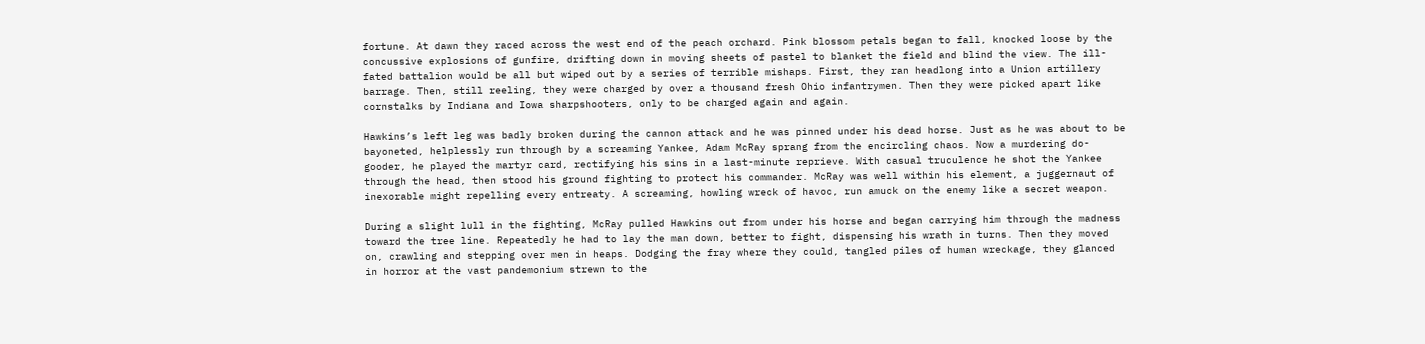fortune. At dawn they raced across the west end of the peach orchard. Pink blossom petals began to fall, knocked loose by the concussive explosions of gunfire, drifting down in moving sheets of pastel to blanket the field and blind the view. The ill-fated battalion would be all but wiped out by a series of terrible mishaps. First, they ran headlong into a Union artillery barrage. Then, still reeling, they were charged by over a thousand fresh Ohio infantrymen. Then they were picked apart like cornstalks by Indiana and Iowa sharpshooters, only to be charged again and again.

Hawkins’s left leg was badly broken during the cannon attack and he was pinned under his dead horse. Just as he was about to be bayoneted, helplessly run through by a screaming Yankee, Adam McRay sprang from the encircling chaos. Now a murdering do-gooder, he played the martyr card, rectifying his sins in a last-minute reprieve. With casual truculence he shot the Yankee through the head, then stood his ground fighting to protect his commander. McRay was well within his element, a juggernaut of inexorable might repelling every entreaty. A screaming, howling wreck of havoc, run amuck on the enemy like a secret weapon.

During a slight lull in the fighting, McRay pulled Hawkins out from under his horse and began carrying him through the madness toward the tree line. Repeatedly he had to lay the man down, better to fight, dispensing his wrath in turns. Then they moved on, crawling and stepping over men in heaps. Dodging the fray where they could, tangled piles of human wreckage, they glanced in horror at the vast pandemonium strewn to the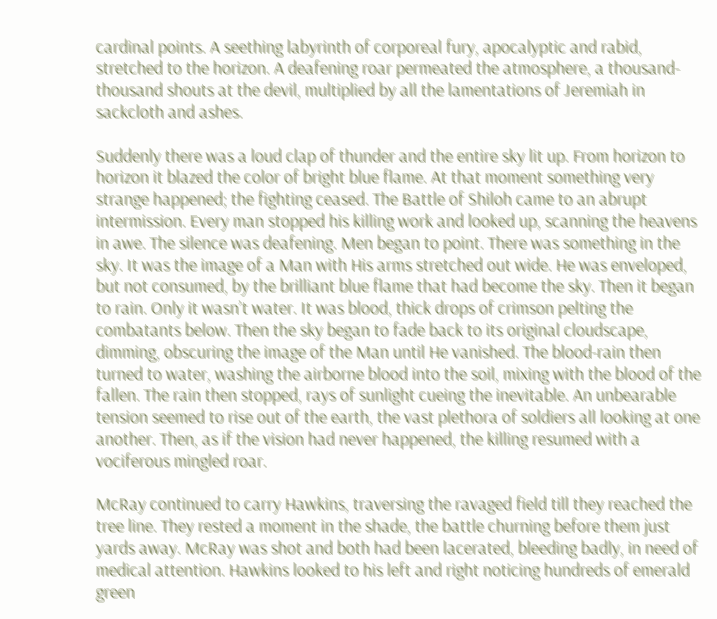cardinal points. A seething labyrinth of corporeal fury, apocalyptic and rabid, stretched to the horizon. A deafening roar permeated the atmosphere, a thousand-thousand shouts at the devil, multiplied by all the lamentations of Jeremiah in sackcloth and ashes.

Suddenly there was a loud clap of thunder and the entire sky lit up. From horizon to horizon it blazed the color of bright blue flame. At that moment something very strange happened; the fighting ceased. The Battle of Shiloh came to an abrupt intermission. Every man stopped his killing work and looked up, scanning the heavens in awe. The silence was deafening. Men began to point. There was something in the sky. It was the image of a Man with His arms stretched out wide. He was enveloped, but not consumed, by the brilliant blue flame that had become the sky. Then it began to rain. Only it wasn’t water. It was blood, thick drops of crimson pelting the combatants below. Then the sky began to fade back to its original cloudscape, dimming, obscuring the image of the Man until He vanished. The blood-rain then turned to water, washing the airborne blood into the soil, mixing with the blood of the fallen. The rain then stopped, rays of sunlight cueing the inevitable. An unbearable tension seemed to rise out of the earth, the vast plethora of soldiers all looking at one another. Then, as if the vision had never happened, the killing resumed with a vociferous mingled roar.

McRay continued to carry Hawkins, traversing the ravaged field till they reached the tree line. They rested a moment in the shade, the battle churning before them just yards away. McRay was shot and both had been lacerated, bleeding badly, in need of medical attention. Hawkins looked to his left and right noticing hundreds of emerald green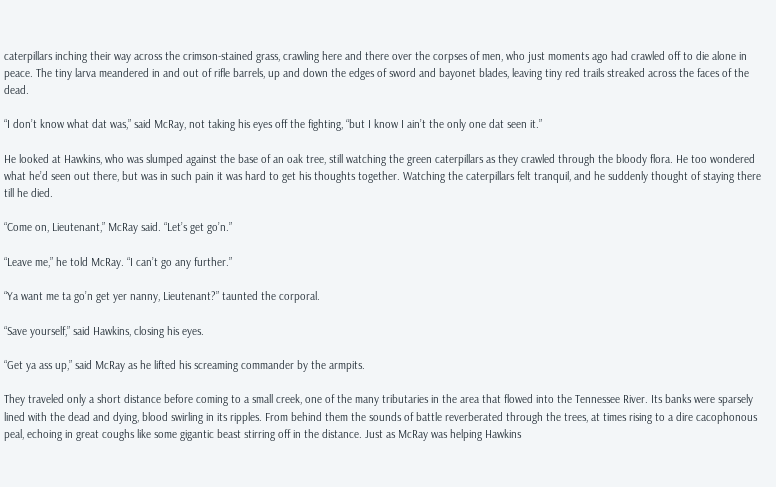caterpillars inching their way across the crimson-stained grass, crawling here and there over the corpses of men, who just moments ago had crawled off to die alone in peace. The tiny larva meandered in and out of rifle barrels, up and down the edges of sword and bayonet blades, leaving tiny red trails streaked across the faces of the dead.

“I don’t know what dat was,” said McRay, not taking his eyes off the fighting, “but I know I ain’t the only one dat seen it.”

He looked at Hawkins, who was slumped against the base of an oak tree, still watching the green caterpillars as they crawled through the bloody flora. He too wondered what he’d seen out there, but was in such pain it was hard to get his thoughts together. Watching the caterpillars felt tranquil, and he suddenly thought of staying there till he died.

“Come on, Lieutenant,” McRay said. “Let’s get go’n.”

“Leave me,” he told McRay. “I can’t go any further.”

“Ya want me ta go’n get yer nanny, Lieutenant?” taunted the corporal.

“Save yourself,” said Hawkins, closing his eyes.

“Get ya ass up,” said McRay as he lifted his screaming commander by the armpits.

They traveled only a short distance before coming to a small creek, one of the many tributaries in the area that flowed into the Tennessee River. Its banks were sparsely lined with the dead and dying, blood swirling in its ripples. From behind them the sounds of battle reverberated through the trees, at times rising to a dire cacophonous peal, echoing in great coughs like some gigantic beast stirring off in the distance. Just as McRay was helping Hawkins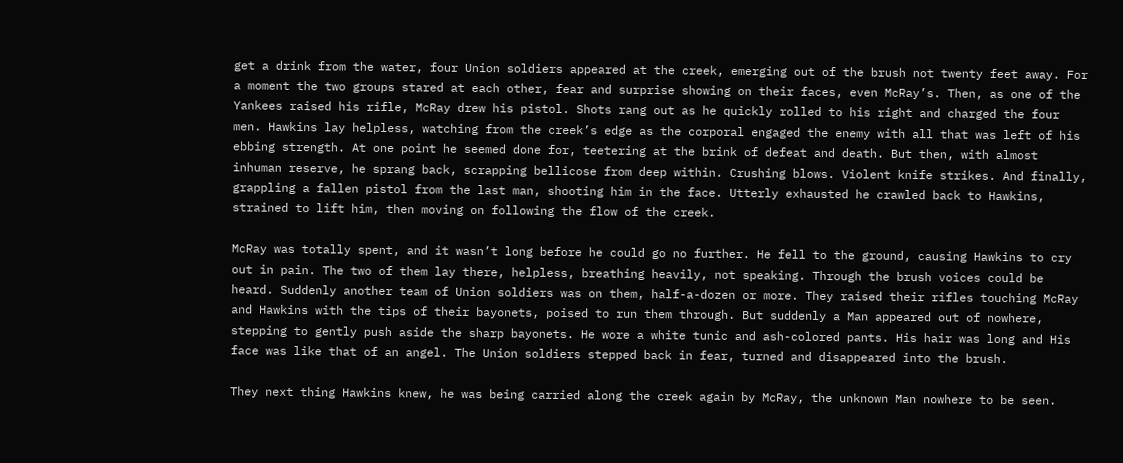get a drink from the water, four Union soldiers appeared at the creek, emerging out of the brush not twenty feet away. For a moment the two groups stared at each other, fear and surprise showing on their faces, even McRay’s. Then, as one of the Yankees raised his rifle, McRay drew his pistol. Shots rang out as he quickly rolled to his right and charged the four men. Hawkins lay helpless, watching from the creek’s edge as the corporal engaged the enemy with all that was left of his ebbing strength. At one point he seemed done for, teetering at the brink of defeat and death. But then, with almost inhuman reserve, he sprang back, scrapping bellicose from deep within. Crushing blows. Violent knife strikes. And finally, grappling a fallen pistol from the last man, shooting him in the face. Utterly exhausted he crawled back to Hawkins, strained to lift him, then moving on following the flow of the creek.

McRay was totally spent, and it wasn’t long before he could go no further. He fell to the ground, causing Hawkins to cry out in pain. The two of them lay there, helpless, breathing heavily, not speaking. Through the brush voices could be heard. Suddenly another team of Union soldiers was on them, half-a-dozen or more. They raised their rifles touching McRay and Hawkins with the tips of their bayonets, poised to run them through. But suddenly a Man appeared out of nowhere, stepping to gently push aside the sharp bayonets. He wore a white tunic and ash-colored pants. His hair was long and His face was like that of an angel. The Union soldiers stepped back in fear, turned and disappeared into the brush.

They next thing Hawkins knew, he was being carried along the creek again by McRay, the unknown Man nowhere to be seen.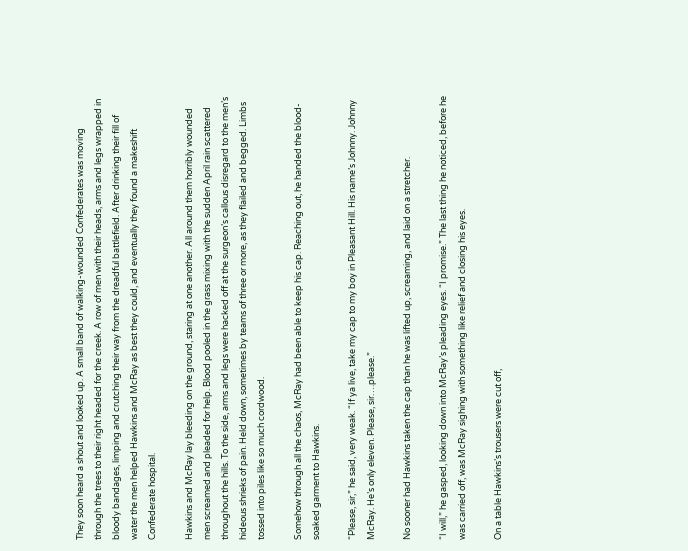They soon heard a shout and looked up. A small band of walking-wounded Confederates was moving through the trees to their right headed for the creek. A row of men with their heads, arms and legs wrapped in bloody bandages, limping and crutching their way from the dreadful battlefield. After drinking their fill of water the men helped Hawkins and McRay as best they could, and eventually they found a makeshift Confederate hospital.

Hawkins and McRay lay bleeding on the ground, staring at one another. All around them horribly wounded men screamed and pleaded for help. Blood pooled in the grass mixing with the sudden April rain scattered throughout the hills. To the side, arms and legs were hacked off at the surgeon’s callous disregard to the men’s hideous shrieks of pain. Held down, sometimes by teams of three or more, as they flailed and begged. Limbs tossed into piles like so much cordwood.

Somehow through all the chaos, McRay had been able to keep his cap. Reaching out, he handed the blood-soaked garment to Hawkins.

“Please, sir,” he said, very weak. “If ya live, take my cap to my boy in Pleasant Hill. His name’s Johnny. Johnny McRay. He’s only eleven. Please, sir….please.”

No sooner had Hawkins taken the cap than he was lifted up, screaming, and laid on a stretcher.

“I will,” he gasped, looking down into McRay’s pleading eyes. “I promise.” The last thing he noticed, before he was carried off, was McRay sighing with something like relief and closing his eyes.

On a table Hawkins’s trousers were cut off,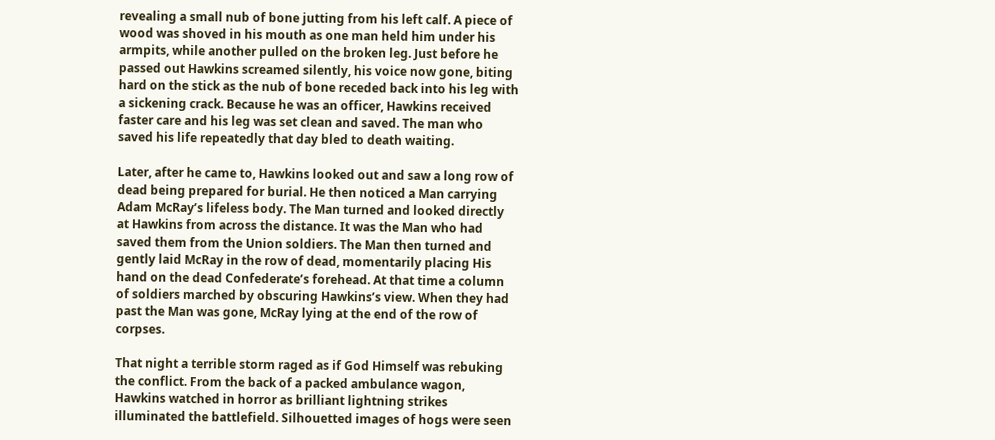revealing a small nub of bone jutting from his left calf. A piece of wood was shoved in his mouth as one man held him under his armpits, while another pulled on the broken leg. Just before he passed out Hawkins screamed silently, his voice now gone, biting hard on the stick as the nub of bone receded back into his leg with a sickening crack. Because he was an officer, Hawkins received faster care and his leg was set clean and saved. The man who saved his life repeatedly that day bled to death waiting.

Later, after he came to, Hawkins looked out and saw a long row of dead being prepared for burial. He then noticed a Man carrying Adam McRay’s lifeless body. The Man turned and looked directly at Hawkins from across the distance. It was the Man who had saved them from the Union soldiers. The Man then turned and gently laid McRay in the row of dead, momentarily placing His hand on the dead Confederate’s forehead. At that time a column of soldiers marched by obscuring Hawkins’s view. When they had past the Man was gone, McRay lying at the end of the row of corpses.

That night a terrible storm raged as if God Himself was rebuking the conflict. From the back of a packed ambulance wagon, Hawkins watched in horror as brilliant lightning strikes illuminated the battlefield. Silhouetted images of hogs were seen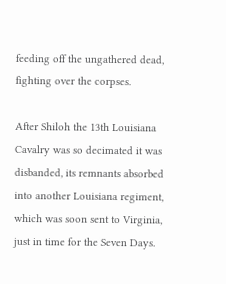feeding off the ungathered dead, fighting over the corpses.

After Shiloh the 13th Louisiana Cavalry was so decimated it was disbanded, its remnants absorbed into another Louisiana regiment, which was soon sent to Virginia, just in time for the Seven Days.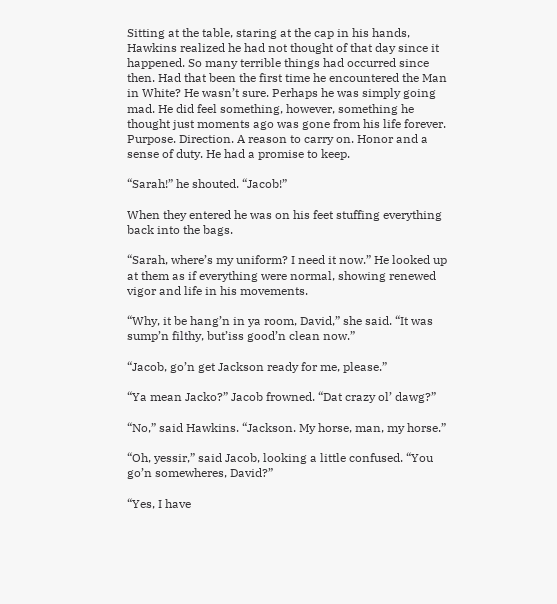Sitting at the table, staring at the cap in his hands, Hawkins realized he had not thought of that day since it happened. So many terrible things had occurred since then. Had that been the first time he encountered the Man in White? He wasn’t sure. Perhaps he was simply going mad. He did feel something, however, something he thought just moments ago was gone from his life forever. Purpose. Direction. A reason to carry on. Honor and a sense of duty. He had a promise to keep.

“Sarah!” he shouted. “Jacob!”

When they entered he was on his feet stuffing everything back into the bags.

“Sarah, where’s my uniform? I need it now.” He looked up at them as if everything were normal, showing renewed vigor and life in his movements.

“Why, it be hang’n in ya room, David,” she said. “It was sump’n filthy, but’iss good’n clean now.”

“Jacob, go’n get Jackson ready for me, please.”

“Ya mean Jacko?” Jacob frowned. “Dat crazy ol’ dawg?”

“No,” said Hawkins. “Jackson. My horse, man, my horse.”

“Oh, yessir,” said Jacob, looking a little confused. “You go’n somewheres, David?”

“Yes, I have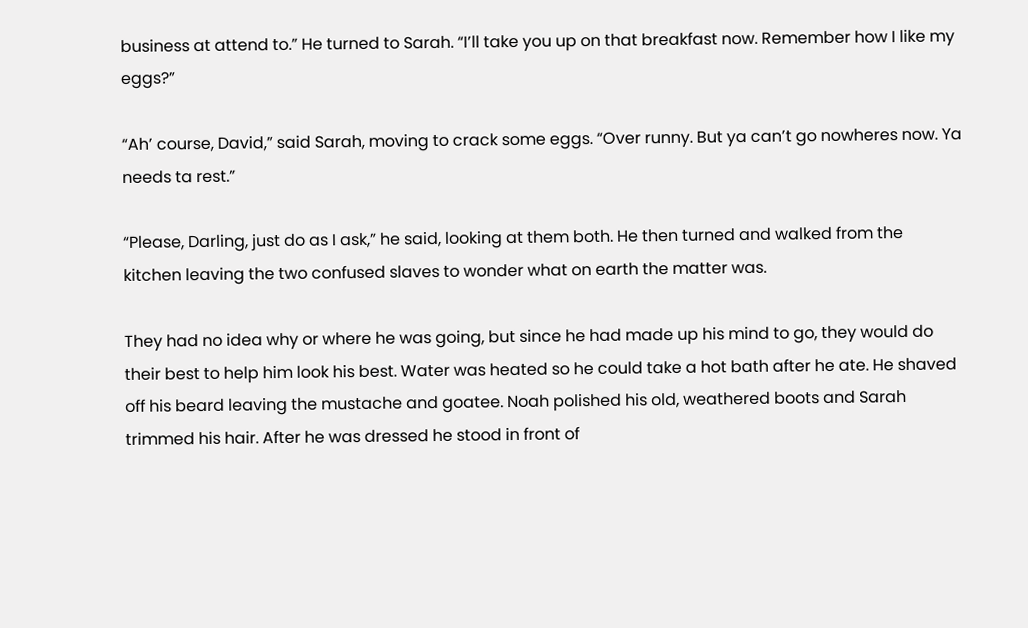business at attend to.” He turned to Sarah. “I’ll take you up on that breakfast now. Remember how I like my eggs?”

“Ah’ course, David,” said Sarah, moving to crack some eggs. “Over runny. But ya can’t go nowheres now. Ya needs ta rest.”

“Please, Darling, just do as I ask,” he said, looking at them both. He then turned and walked from the kitchen leaving the two confused slaves to wonder what on earth the matter was.

They had no idea why or where he was going, but since he had made up his mind to go, they would do their best to help him look his best. Water was heated so he could take a hot bath after he ate. He shaved off his beard leaving the mustache and goatee. Noah polished his old, weathered boots and Sarah trimmed his hair. After he was dressed he stood in front of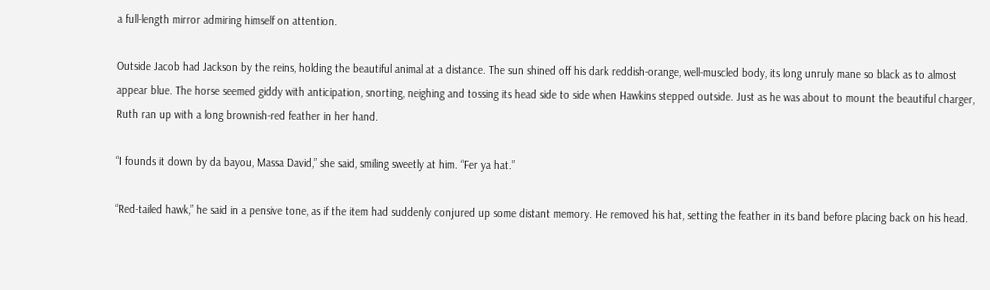a full-length mirror admiring himself on attention.

Outside Jacob had Jackson by the reins, holding the beautiful animal at a distance. The sun shined off his dark reddish-orange, well-muscled body, its long unruly mane so black as to almost appear blue. The horse seemed giddy with anticipation, snorting, neighing and tossing its head side to side when Hawkins stepped outside. Just as he was about to mount the beautiful charger, Ruth ran up with a long brownish-red feather in her hand.

“I founds it down by da bayou, Massa David,” she said, smiling sweetly at him. “Fer ya hat.”

“Red-tailed hawk,” he said in a pensive tone, as if the item had suddenly conjured up some distant memory. He removed his hat, setting the feather in its band before placing back on his head.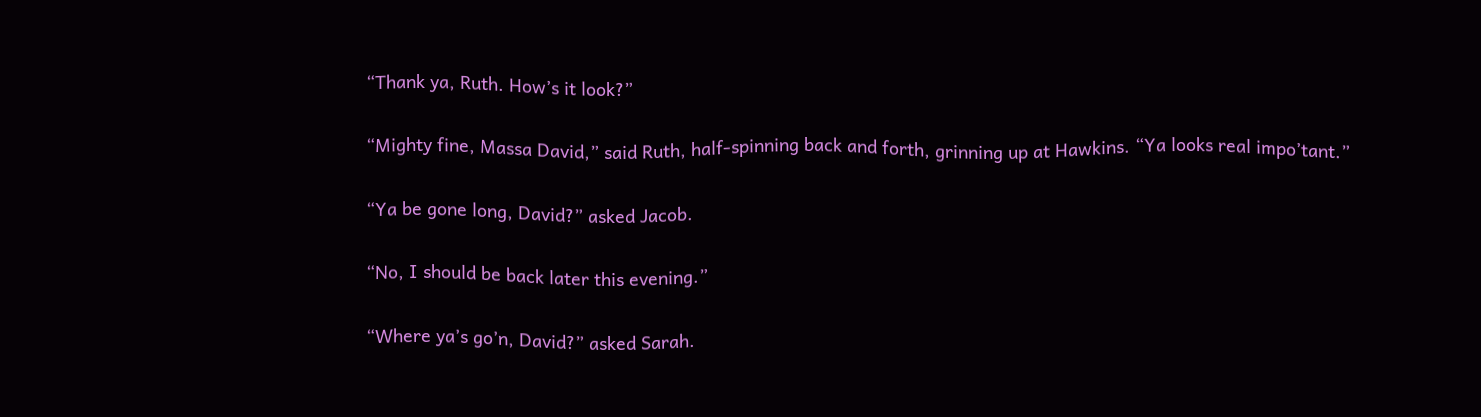“Thank ya, Ruth. How’s it look?”

“Mighty fine, Massa David,” said Ruth, half-spinning back and forth, grinning up at Hawkins. “Ya looks real impo’tant.”

“Ya be gone long, David?” asked Jacob.

“No, I should be back later this evening.”

“Where ya’s go’n, David?” asked Sarah.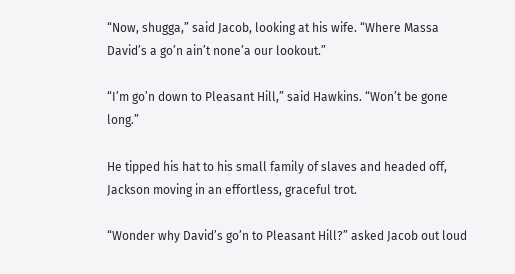“Now, shugga,” said Jacob, looking at his wife. “Where Massa David’s a go’n ain’t none’a our lookout.”

“I’m go’n down to Pleasant Hill,” said Hawkins. “Won’t be gone long.”

He tipped his hat to his small family of slaves and headed off, Jackson moving in an effortless, graceful trot.

“Wonder why David’s go’n to Pleasant Hill?” asked Jacob out loud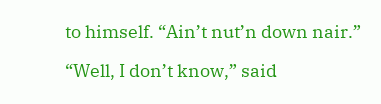to himself. “Ain’t nut’n down nair.”

“Well, I don’t know,” said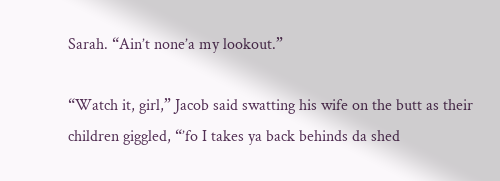Sarah. “Ain’t none’a my lookout.”

“Watch it, girl,” Jacob said swatting his wife on the butt as their children giggled, “’fo I takes ya back behinds da shed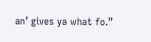an’ gives ya what fo.”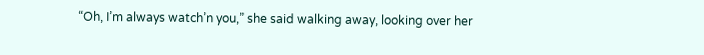“Oh, I’m always watch’n you,” she said walking away, looking over her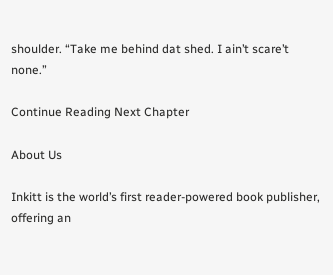shoulder. “Take me behind dat shed. I ain’t scare’t none.”

Continue Reading Next Chapter

About Us

Inkitt is the world’s first reader-powered book publisher, offering an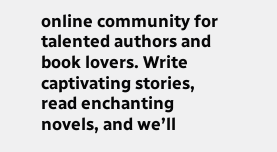online community for talented authors and book lovers. Write captivating stories, read enchanting novels, and we’ll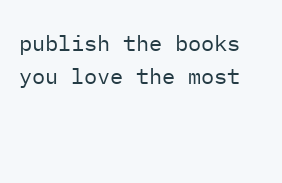publish the books you love the most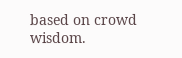based on crowd wisdom.